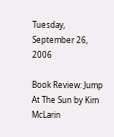Tuesday, September 26, 2006

Book Review: Jump At The Sun by Kim McLarin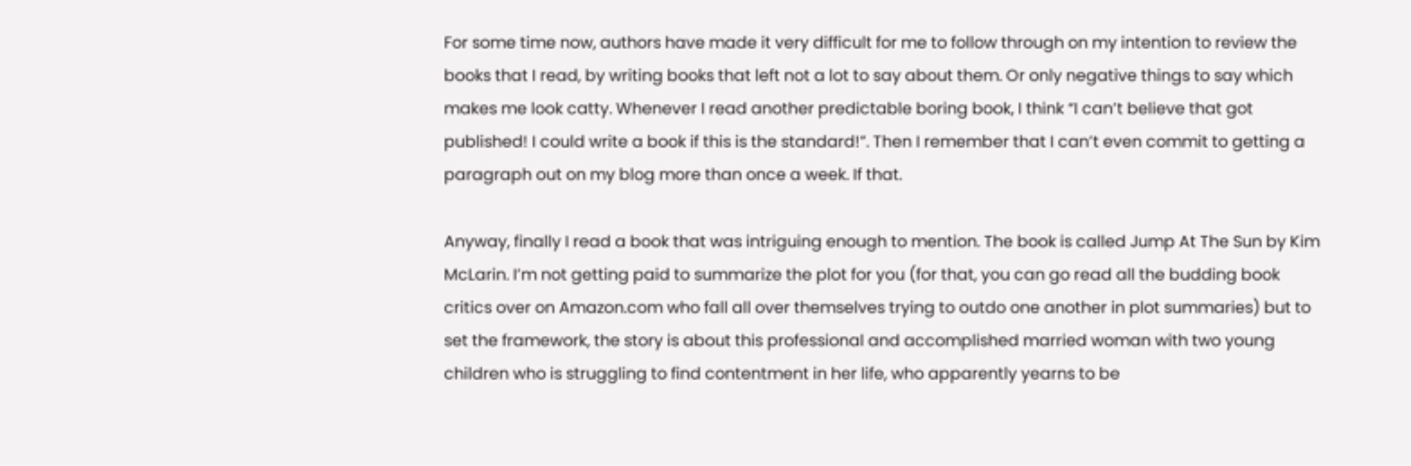For some time now, authors have made it very difficult for me to follow through on my intention to review the books that I read, by writing books that left not a lot to say about them. Or only negative things to say which makes me look catty. Whenever I read another predictable boring book, I think “I can’t believe that got published! I could write a book if this is the standard!”. Then I remember that I can’t even commit to getting a paragraph out on my blog more than once a week. If that.

Anyway, finally I read a book that was intriguing enough to mention. The book is called Jump At The Sun by Kim McLarin. I’m not getting paid to summarize the plot for you (for that, you can go read all the budding book critics over on Amazon.com who fall all over themselves trying to outdo one another in plot summaries) but to set the framework, the story is about this professional and accomplished married woman with two young children who is struggling to find contentment in her life, who apparently yearns to be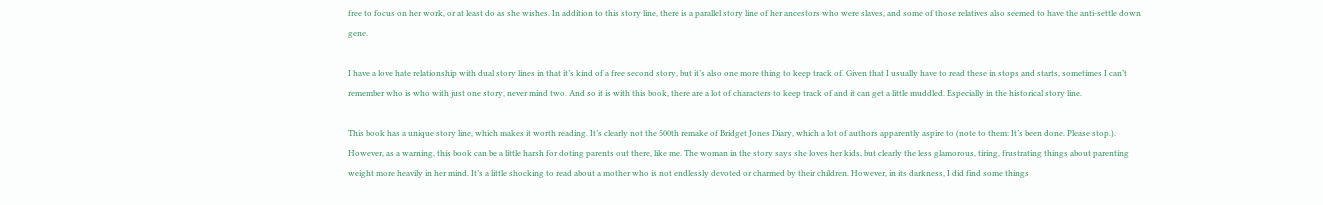free to focus on her work, or at least do as she wishes. In addition to this story line, there is a parallel story line of her ancestors who were slaves, and some of those relatives also seemed to have the anti-settle down gene.

I have a love hate relationship with dual story lines in that it’s kind of a free second story, but it’s also one more thing to keep track of. Given that I usually have to read these in stops and starts, sometimes I can’t remember who is who with just one story, never mind two. And so it is with this book, there are a lot of characters to keep track of and it can get a little muddled. Especially in the historical story line.

This book has a unique story line, which makes it worth reading. It’s clearly not the 500th remake of Bridget Jones Diary, which a lot of authors apparently aspire to (note to them: It’s been done. Please stop.). However, as a warning, this book can be a little harsh for doting parents out there, like me. The woman in the story says she loves her kids, but clearly the less glamorous, tiring, frustrating things about parenting weight more heavily in her mind. It’s a little shocking to read about a mother who is not endlessly devoted or charmed by their children. However, in its darkness, I did find some things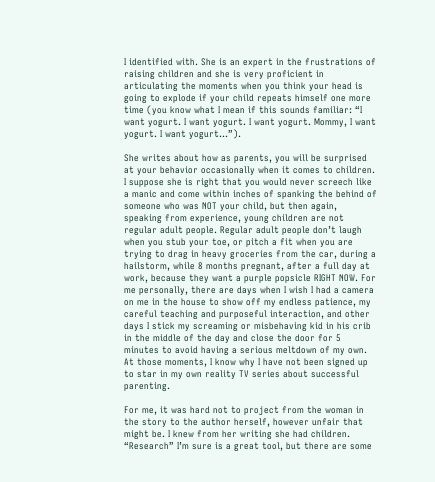I identified with. She is an expert in the frustrations of raising children and she is very proficient in articulating the moments when you think your head is going to explode if your child repeats himself one more time (you know what I mean if this sounds familiar: “I want yogurt. I want yogurt. I want yogurt. Mommy, I want yogurt. I want yogurt...”).

She writes about how as parents, you will be surprised at your behavior occasionally when it comes to children. I suppose she is right that you would never screech like a manic and come within inches of spanking the behind of someone who was NOT your child, but then again, speaking from experience, young children are not regular adult people. Regular adult people don’t laugh when you stub your toe, or pitch a fit when you are trying to drag in heavy groceries from the car, during a hailstorm, while 8 months pregnant, after a full day at work, because they want a purple popsicle RIGHT NOW. For me personally, there are days when I wish I had a camera on me in the house to show off my endless patience, my careful teaching and purposeful interaction, and other days I stick my screaming or misbehaving kid in his crib in the middle of the day and close the door for 5 minutes to avoid having a serious meltdown of my own. At those moments, I know why I have not been signed up to star in my own reality TV series about successful parenting.

For me, it was hard not to project from the woman in the story to the author herself, however unfair that might be. I knew from her writing she had children. “Research” I’m sure is a great tool, but there are some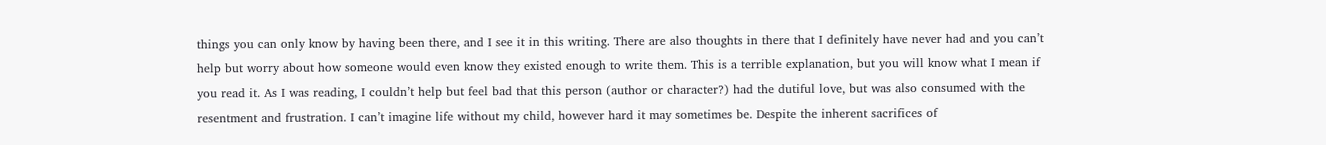things you can only know by having been there, and I see it in this writing. There are also thoughts in there that I definitely have never had and you can’t help but worry about how someone would even know they existed enough to write them. This is a terrible explanation, but you will know what I mean if you read it. As I was reading, I couldn’t help but feel bad that this person (author or character?) had the dutiful love, but was also consumed with the resentment and frustration. I can’t imagine life without my child, however hard it may sometimes be. Despite the inherent sacrifices of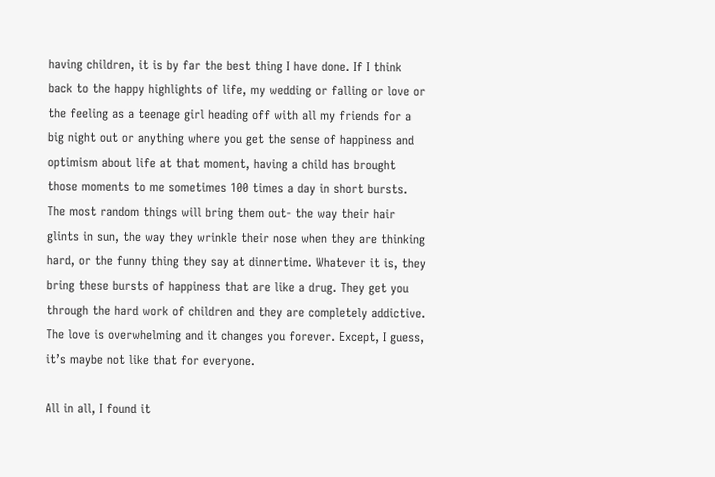having children, it is by far the best thing I have done. If I think back to the happy highlights of life, my wedding or falling or love or the feeling as a teenage girl heading off with all my friends for a big night out or anything where you get the sense of happiness and optimism about life at that moment, having a child has brought those moments to me sometimes 100 times a day in short bursts. The most random things will bring them out- the way their hair glints in sun, the way they wrinkle their nose when they are thinking hard, or the funny thing they say at dinnertime. Whatever it is, they bring these bursts of happiness that are like a drug. They get you through the hard work of children and they are completely addictive. The love is overwhelming and it changes you forever. Except, I guess, it’s maybe not like that for everyone.

All in all, I found it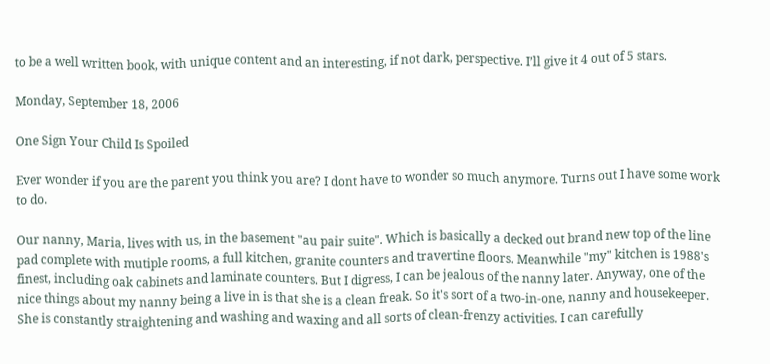to be a well written book, with unique content and an interesting, if not dark, perspective. I’ll give it 4 out of 5 stars.

Monday, September 18, 2006

One Sign Your Child Is Spoiled

Ever wonder if you are the parent you think you are? I dont have to wonder so much anymore. Turns out I have some work to do.

Our nanny, Maria, lives with us, in the basement "au pair suite". Which is basically a decked out brand new top of the line pad complete with mutiple rooms, a full kitchen, granite counters and travertine floors. Meanwhile "my" kitchen is 1988's finest, including oak cabinets and laminate counters. But I digress, I can be jealous of the nanny later. Anyway, one of the nice things about my nanny being a live in is that she is a clean freak. So it's sort of a two-in-one, nanny and housekeeper. She is constantly straightening and washing and waxing and all sorts of clean-frenzy activities. I can carefully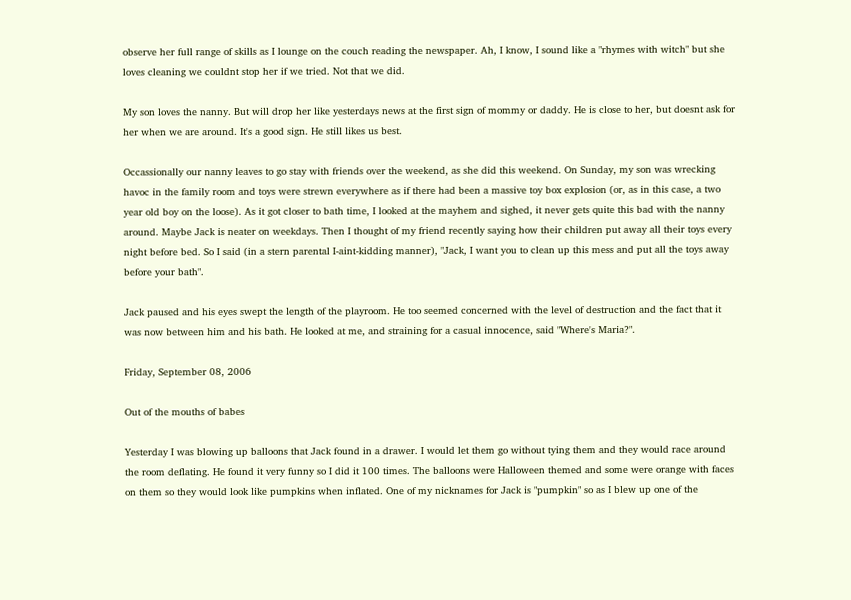observe her full range of skills as I lounge on the couch reading the newspaper. Ah, I know, I sound like a "rhymes with witch" but she loves cleaning we couldnt stop her if we tried. Not that we did.

My son loves the nanny. But will drop her like yesterdays news at the first sign of mommy or daddy. He is close to her, but doesnt ask for her when we are around. It's a good sign. He still likes us best.

Occassionally our nanny leaves to go stay with friends over the weekend, as she did this weekend. On Sunday, my son was wrecking havoc in the family room and toys were strewn everywhere as if there had been a massive toy box explosion (or, as in this case, a two year old boy on the loose). As it got closer to bath time, I looked at the mayhem and sighed, it never gets quite this bad with the nanny around. Maybe Jack is neater on weekdays. Then I thought of my friend recently saying how their children put away all their toys every night before bed. So I said (in a stern parental I-aint-kidding manner), "Jack, I want you to clean up this mess and put all the toys away before your bath".

Jack paused and his eyes swept the length of the playroom. He too seemed concerned with the level of destruction and the fact that it was now between him and his bath. He looked at me, and straining for a casual innocence, said "Where's Maria?".

Friday, September 08, 2006

Out of the mouths of babes

Yesterday I was blowing up balloons that Jack found in a drawer. I would let them go without tying them and they would race around the room deflating. He found it very funny so I did it 100 times. The balloons were Halloween themed and some were orange with faces on them so they would look like pumpkins when inflated. One of my nicknames for Jack is "pumpkin" so as I blew up one of the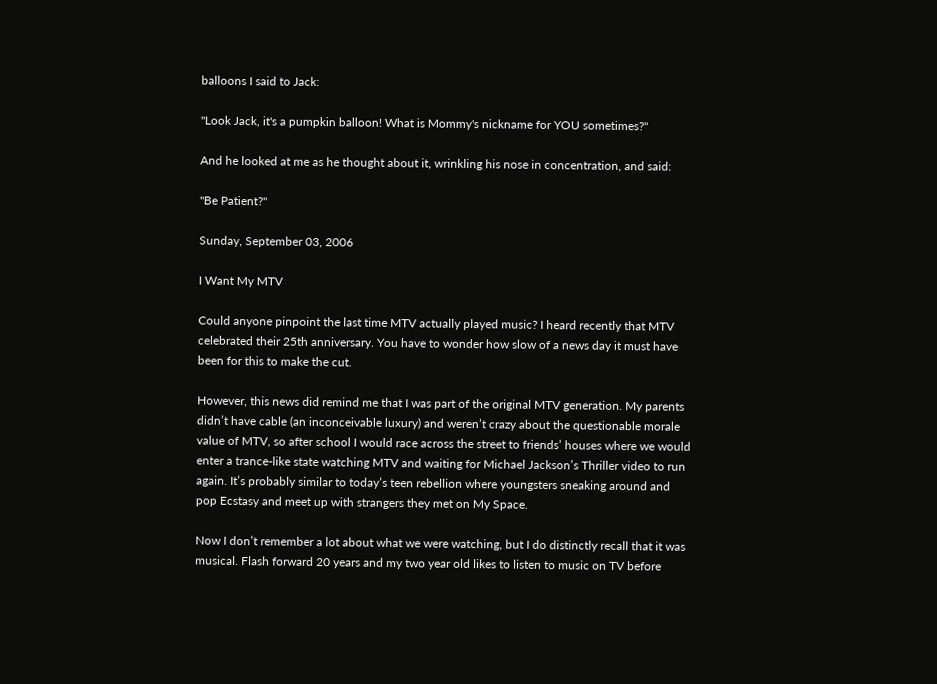balloons I said to Jack:

"Look Jack, it's a pumpkin balloon! What is Mommy's nickname for YOU sometimes?"

And he looked at me as he thought about it, wrinkling his nose in concentration, and said:

"Be Patient?"

Sunday, September 03, 2006

I Want My MTV

Could anyone pinpoint the last time MTV actually played music? I heard recently that MTV celebrated their 25th anniversary. You have to wonder how slow of a news day it must have been for this to make the cut.

However, this news did remind me that I was part of the original MTV generation. My parents didn’t have cable (an inconceivable luxury) and weren’t crazy about the questionable morale value of MTV, so after school I would race across the street to friends’ houses where we would enter a trance-like state watching MTV and waiting for Michael Jackson’s Thriller video to run again. It’s probably similar to today’s teen rebellion where youngsters sneaking around and pop Ecstasy and meet up with strangers they met on My Space.

Now I don’t remember a lot about what we were watching, but I do distinctly recall that it was musical. Flash forward 20 years and my two year old likes to listen to music on TV before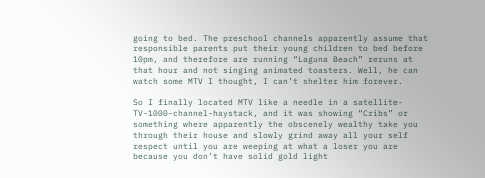going to bed. The preschool channels apparently assume that responsible parents put their young children to bed before 10pm, and therefore are running “Laguna Beach” reruns at that hour and not singing animated toasters. Well, he can watch some MTV I thought, I can’t shelter him forever.

So I finally located MTV like a needle in a satellite-TV-1000-channel-haystack, and it was showing “Cribs” or something where apparently the obscenely wealthy take you through their house and slowly grind away all your self respect until you are weeping at what a loser you are because you don’t have solid gold light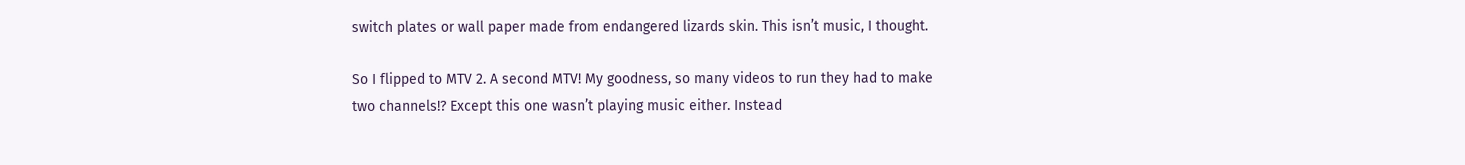switch plates or wall paper made from endangered lizards skin. This isn’t music, I thought.

So I flipped to MTV 2. A second MTV! My goodness, so many videos to run they had to make two channels!? Except this one wasn’t playing music either. Instead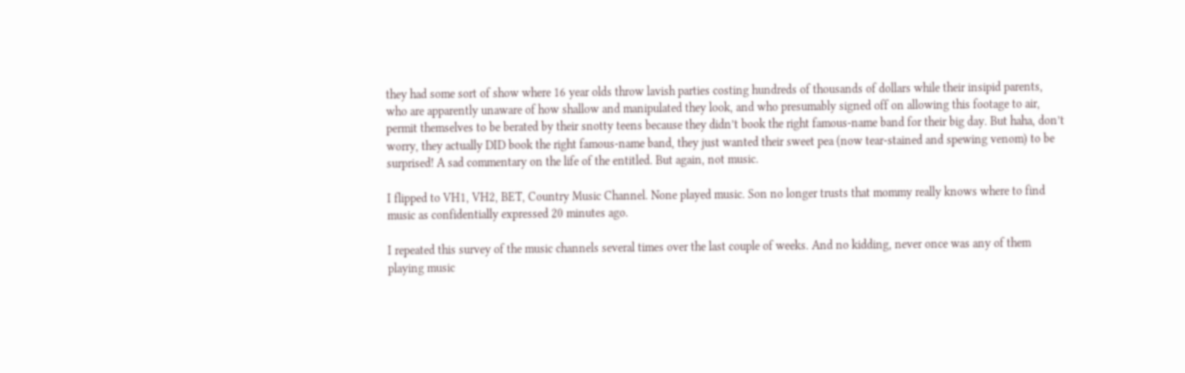they had some sort of show where 16 year olds throw lavish parties costing hundreds of thousands of dollars while their insipid parents, who are apparently unaware of how shallow and manipulated they look, and who presumably signed off on allowing this footage to air, permit themselves to be berated by their snotty teens because they didn’t book the right famous-name band for their big day. But haha, don’t worry, they actually DID book the right famous-name band, they just wanted their sweet pea (now tear-stained and spewing venom) to be surprised! A sad commentary on the life of the entitled. But again, not music.

I flipped to VH1, VH2, BET, Country Music Channel. None played music. Son no longer trusts that mommy really knows where to find music as confidentially expressed 20 minutes ago.

I repeated this survey of the music channels several times over the last couple of weeks. And no kidding, never once was any of them playing music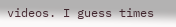videos. I guess times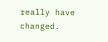really have changed.